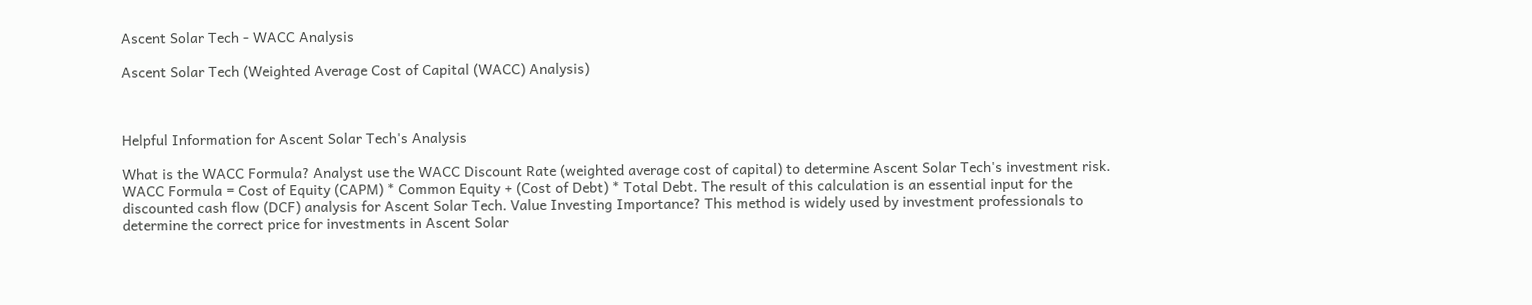Ascent Solar Tech - WACC Analysis

Ascent Solar Tech (Weighted Average Cost of Capital (WACC) Analysis)



Helpful Information for Ascent Solar Tech's Analysis

What is the WACC Formula? Analyst use the WACC Discount Rate (weighted average cost of capital) to determine Ascent Solar Tech's investment risk. WACC Formula = Cost of Equity (CAPM) * Common Equity + (Cost of Debt) * Total Debt. The result of this calculation is an essential input for the discounted cash flow (DCF) analysis for Ascent Solar Tech. Value Investing Importance? This method is widely used by investment professionals to determine the correct price for investments in Ascent Solar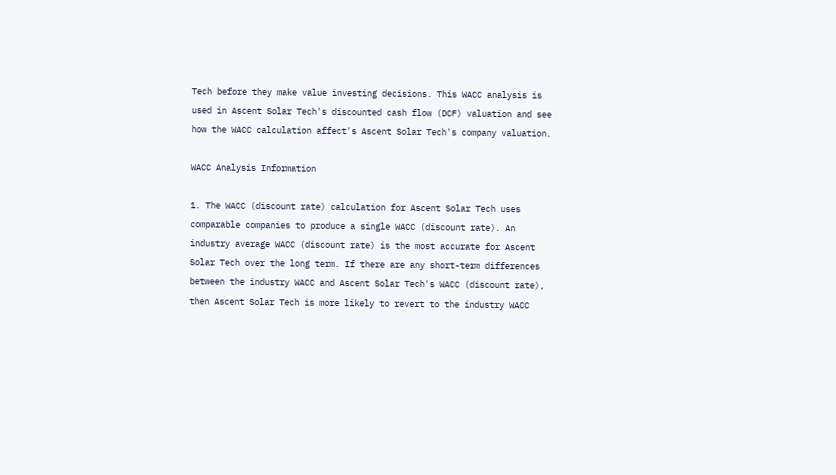Tech before they make value investing decisions. This WACC analysis is used in Ascent Solar Tech's discounted cash flow (DCF) valuation and see how the WACC calculation affect's Ascent Solar Tech's company valuation.

WACC Analysis Information

1. The WACC (discount rate) calculation for Ascent Solar Tech uses comparable companies to produce a single WACC (discount rate). An industry average WACC (discount rate) is the most accurate for Ascent Solar Tech over the long term. If there are any short-term differences between the industry WACC and Ascent Solar Tech's WACC (discount rate), then Ascent Solar Tech is more likely to revert to the industry WACC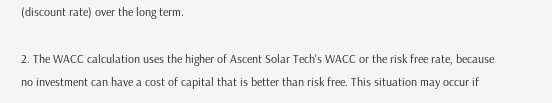(discount rate) over the long term.

2. The WACC calculation uses the higher of Ascent Solar Tech's WACC or the risk free rate, because no investment can have a cost of capital that is better than risk free. This situation may occur if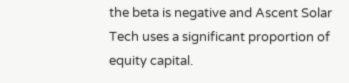the beta is negative and Ascent Solar Tech uses a significant proportion of equity capital.